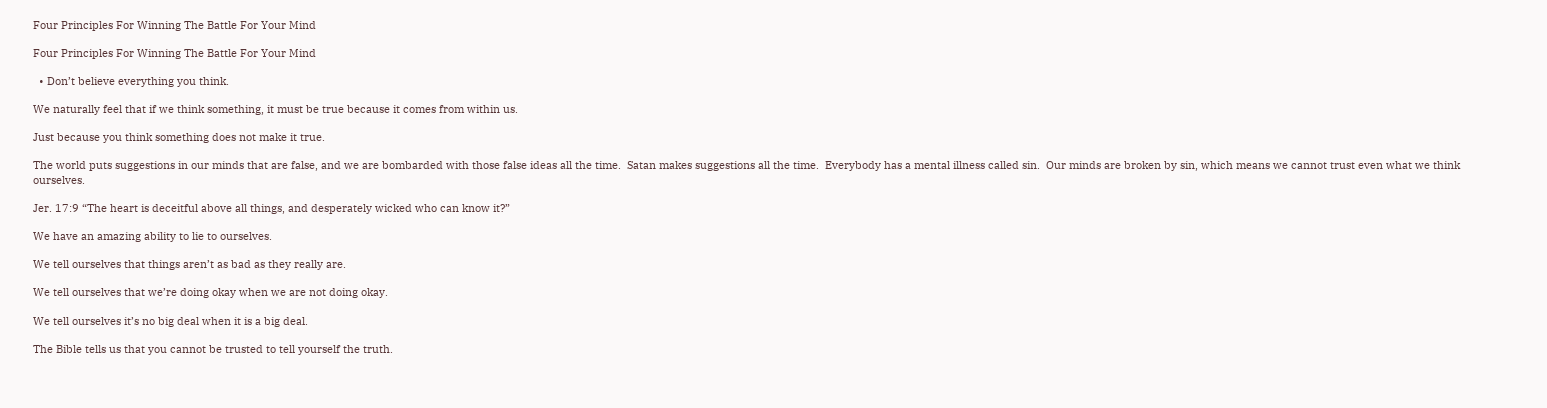Four Principles For Winning The Battle For Your Mind

Four Principles For Winning The Battle For Your Mind

  • Don’t believe everything you think.

We naturally feel that if we think something, it must be true because it comes from within us.

Just because you think something does not make it true.

The world puts suggestions in our minds that are false, and we are bombarded with those false ideas all the time.  Satan makes suggestions all the time.  Everybody has a mental illness called sin.  Our minds are broken by sin, which means we cannot trust even what we think ourselves.

Jer. 17:9 “The heart is deceitful above all things, and desperately wicked who can know it?”

We have an amazing ability to lie to ourselves.

We tell ourselves that things aren’t as bad as they really are.

We tell ourselves that we’re doing okay when we are not doing okay.

We tell ourselves it’s no big deal when it is a big deal.

The Bible tells us that you cannot be trusted to tell yourself the truth.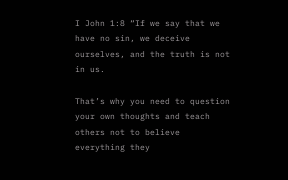I John 1:8 “If we say that we have no sin, we deceive ourselves, and the truth is not in us.

That’s why you need to question your own thoughts and teach others not to believe everything they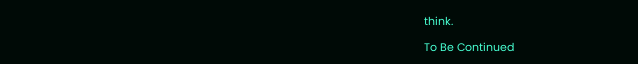think.

To Be Continued